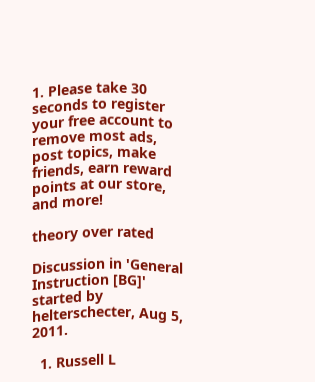1. Please take 30 seconds to register your free account to remove most ads, post topics, make friends, earn reward points at our store, and more!

theory over rated

Discussion in 'General Instruction [BG]' started by helterschecter, Aug 5, 2011.

  1. Russell L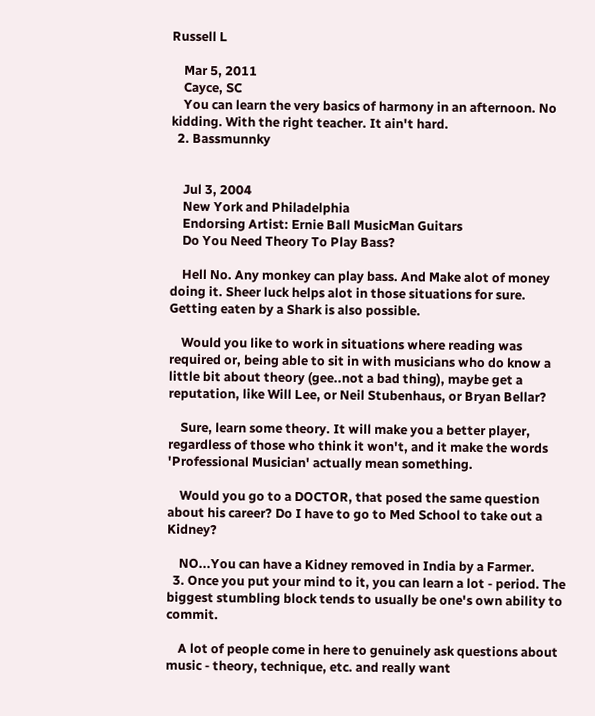Russell L

    Mar 5, 2011
    Cayce, SC
    You can learn the very basics of harmony in an afternoon. No kidding. With the right teacher. It ain't hard.
  2. Bassmunnky


    Jul 3, 2004
    New York and Philadelphia
    Endorsing Artist: Ernie Ball MusicMan Guitars
    Do You Need Theory To Play Bass?

    Hell No. Any monkey can play bass. And Make alot of money doing it. Sheer luck helps alot in those situations for sure. Getting eaten by a Shark is also possible.

    Would you like to work in situations where reading was required or, being able to sit in with musicians who do know a little bit about theory (gee..not a bad thing), maybe get a reputation, like Will Lee, or Neil Stubenhaus, or Bryan Bellar?

    Sure, learn some theory. It will make you a better player, regardless of those who think it won't, and it make the words 'Professional Musician' actually mean something.

    Would you go to a DOCTOR, that posed the same question about his career? Do I have to go to Med School to take out a Kidney?

    NO...You can have a Kidney removed in India by a Farmer.
  3. Once you put your mind to it, you can learn a lot - period. The biggest stumbling block tends to usually be one's own ability to commit.

    A lot of people come in here to genuinely ask questions about music - theory, technique, etc. and really want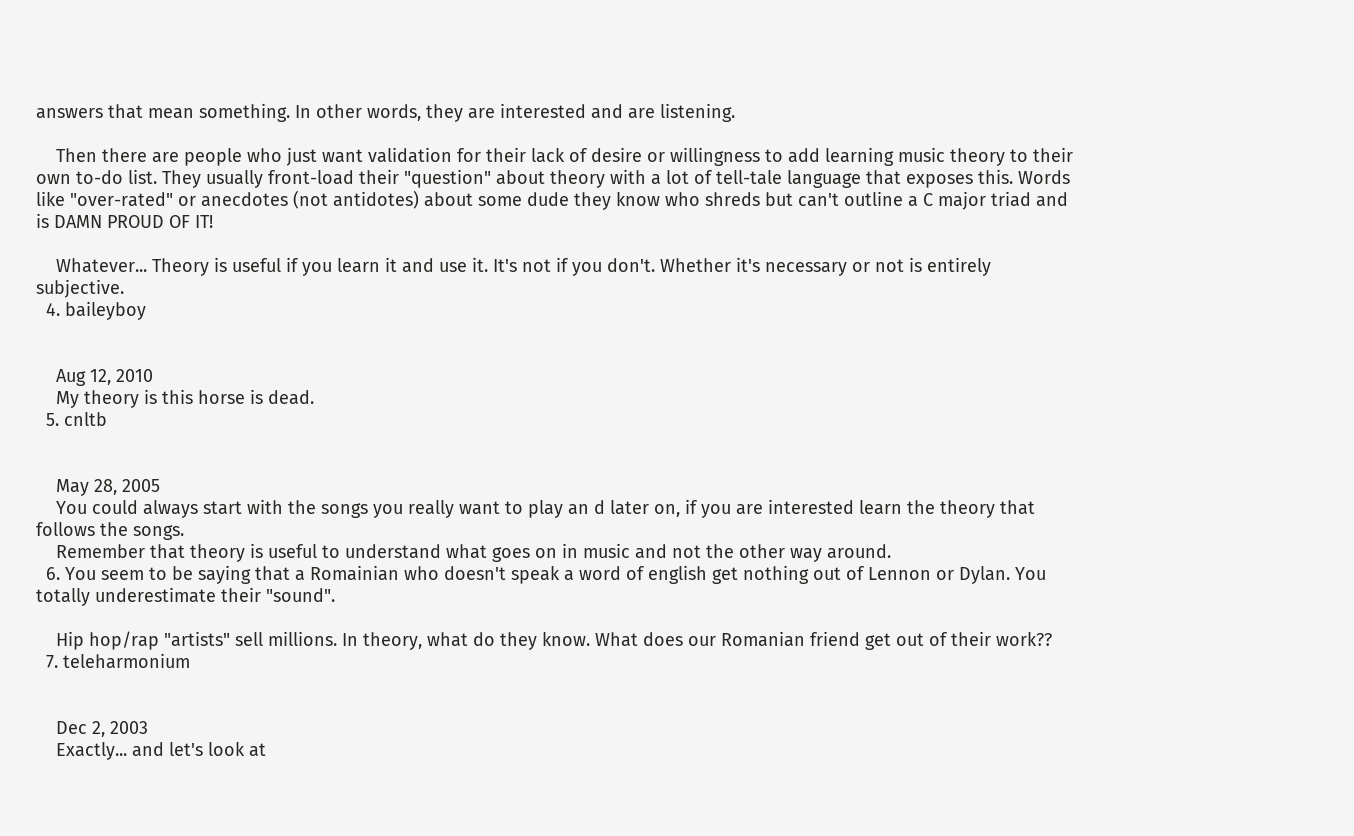answers that mean something. In other words, they are interested and are listening.

    Then there are people who just want validation for their lack of desire or willingness to add learning music theory to their own to-do list. They usually front-load their "question" about theory with a lot of tell-tale language that exposes this. Words like "over-rated" or anecdotes (not antidotes) about some dude they know who shreds but can't outline a C major triad and is DAMN PROUD OF IT!

    Whatever... Theory is useful if you learn it and use it. It's not if you don't. Whether it's necessary or not is entirely subjective.
  4. baileyboy


    Aug 12, 2010
    My theory is this horse is dead.
  5. cnltb


    May 28, 2005
    You could always start with the songs you really want to play an d later on, if you are interested learn the theory that follows the songs.
    Remember that theory is useful to understand what goes on in music and not the other way around.
  6. You seem to be saying that a Romainian who doesn't speak a word of english get nothing out of Lennon or Dylan. You totally underestimate their "sound".

    Hip hop/rap "artists" sell millions. In theory, what do they know. What does our Romanian friend get out of their work??
  7. teleharmonium


    Dec 2, 2003
    Exactly... and let's look at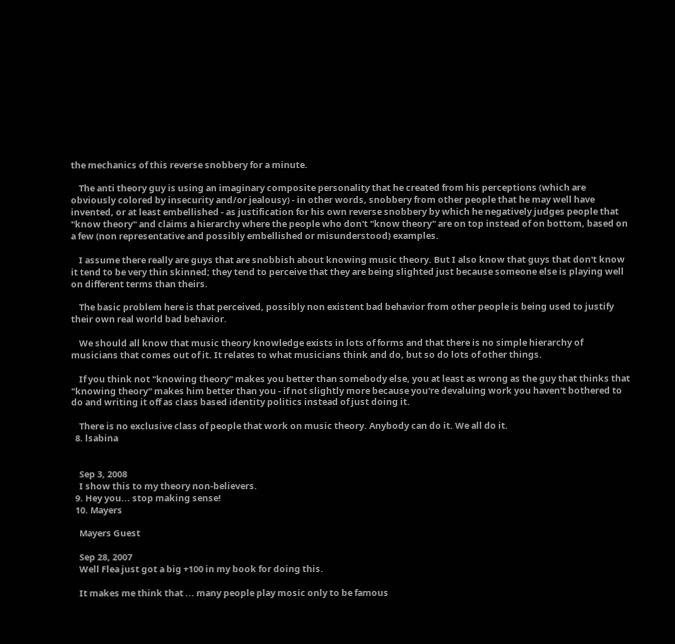the mechanics of this reverse snobbery for a minute.

    The anti theory guy is using an imaginary composite personality that he created from his perceptions (which are obviously colored by insecurity and/or jealousy) - in other words, snobbery from other people that he may well have invented, or at least embellished - as justification for his own reverse snobbery by which he negatively judges people that "know theory" and claims a hierarchy where the people who don't "know theory" are on top instead of on bottom, based on a few (non representative and possibly embellished or misunderstood) examples.

    I assume there really are guys that are snobbish about knowing music theory. But I also know that guys that don't know it tend to be very thin skinned; they tend to perceive that they are being slighted just because someone else is playing well on different terms than theirs.

    The basic problem here is that perceived, possibly non existent bad behavior from other people is being used to justify their own real world bad behavior.

    We should all know that music theory knowledge exists in lots of forms and that there is no simple hierarchy of musicians that comes out of it. It relates to what musicians think and do, but so do lots of other things.

    If you think not "knowing theory" makes you better than somebody else, you at least as wrong as the guy that thinks that "knowing theory" makes him better than you - if not slightly more because you're devaluing work you haven't bothered to do and writing it off as class based identity politics instead of just doing it.

    There is no exclusive class of people that work on music theory. Anybody can do it. We all do it.
  8. lsabina


    Sep 3, 2008
    I show this to my theory non-believers.
  9. Hey you... stop making sense!
  10. Mayers

    Mayers Guest

    Sep 28, 2007
    Well Flea just got a big +100 in my book for doing this.

    It makes me think that ... many people play mosic only to be famous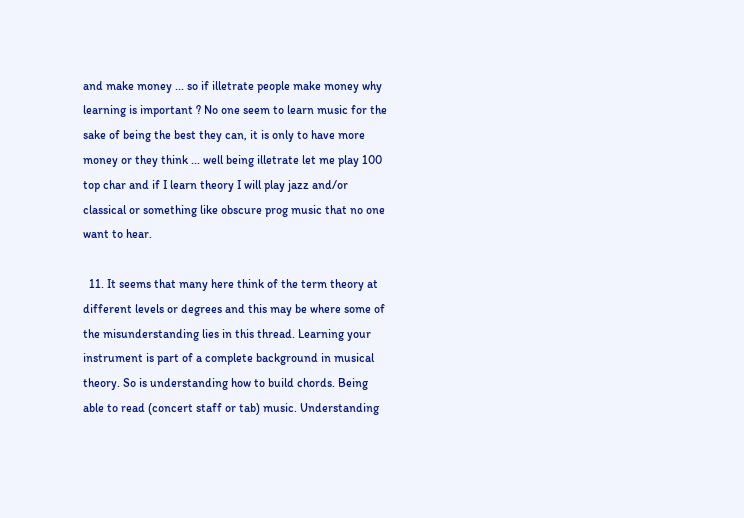and make money ... so if illetrate people make money why learning is important ? No one seem to learn music for the sake of being the best they can, it is only to have more money or they think ... well being illetrate let me play 100 top char and if I learn theory I will play jazz and/or classical or something like obscure prog music that no one want to hear.

  11. It seems that many here think of the term theory at different levels or degrees and this may be where some of the misunderstanding lies in this thread. Learning your instrument is part of a complete background in musical theory. So is understanding how to build chords. Being able to read (concert staff or tab) music. Understanding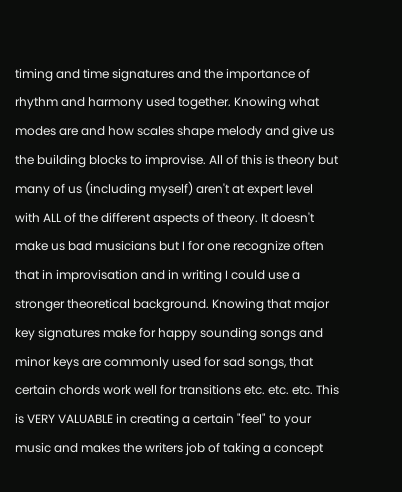timing and time signatures and the importance of rhythm and harmony used together. Knowing what modes are and how scales shape melody and give us the building blocks to improvise. All of this is theory but many of us (including myself) aren't at expert level with ALL of the different aspects of theory. It doesn't make us bad musicians but I for one recognize often that in improvisation and in writing I could use a stronger theoretical background. Knowing that major key signatures make for happy sounding songs and minor keys are commonly used for sad songs, that certain chords work well for transitions etc. etc. etc. This is VERY VALUABLE in creating a certain "feel" to your music and makes the writers job of taking a concept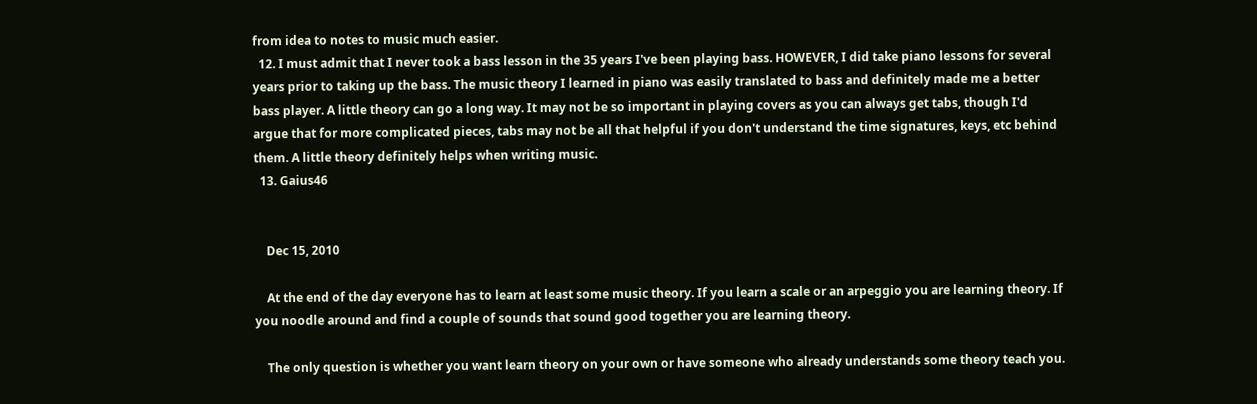from idea to notes to music much easier.
  12. I must admit that I never took a bass lesson in the 35 years I've been playing bass. HOWEVER, I did take piano lessons for several years prior to taking up the bass. The music theory I learned in piano was easily translated to bass and definitely made me a better bass player. A little theory can go a long way. It may not be so important in playing covers as you can always get tabs, though I'd argue that for more complicated pieces, tabs may not be all that helpful if you don't understand the time signatures, keys, etc behind them. A little theory definitely helps when writing music.
  13. Gaius46


    Dec 15, 2010

    At the end of the day everyone has to learn at least some music theory. If you learn a scale or an arpeggio you are learning theory. If you noodle around and find a couple of sounds that sound good together you are learning theory.

    The only question is whether you want learn theory on your own or have someone who already understands some theory teach you.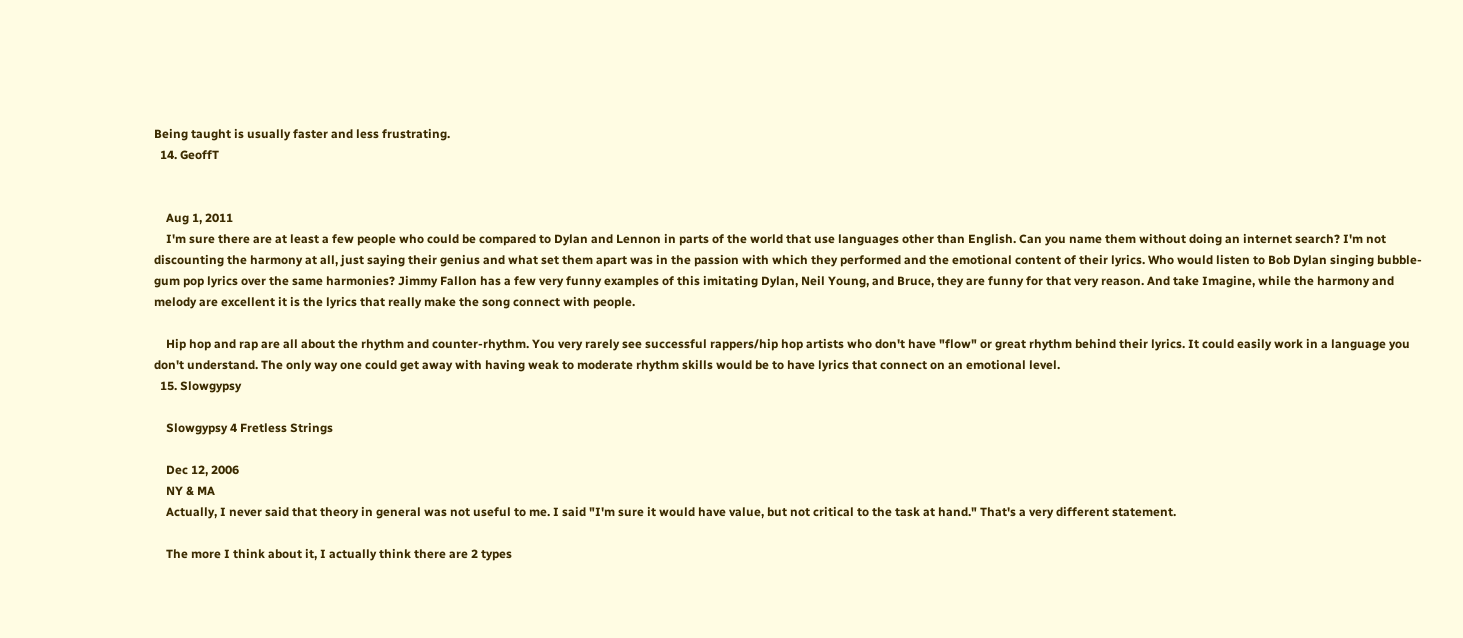Being taught is usually faster and less frustrating.
  14. GeoffT


    Aug 1, 2011
    I'm sure there are at least a few people who could be compared to Dylan and Lennon in parts of the world that use languages other than English. Can you name them without doing an internet search? I'm not discounting the harmony at all, just saying their genius and what set them apart was in the passion with which they performed and the emotional content of their lyrics. Who would listen to Bob Dylan singing bubble-gum pop lyrics over the same harmonies? Jimmy Fallon has a few very funny examples of this imitating Dylan, Neil Young, and Bruce, they are funny for that very reason. And take Imagine, while the harmony and melody are excellent it is the lyrics that really make the song connect with people.

    Hip hop and rap are all about the rhythm and counter-rhythm. You very rarely see successful rappers/hip hop artists who don't have "flow" or great rhythm behind their lyrics. It could easily work in a language you don't understand. The only way one could get away with having weak to moderate rhythm skills would be to have lyrics that connect on an emotional level.
  15. Slowgypsy

    Slowgypsy 4 Fretless Strings

    Dec 12, 2006
    NY & MA
    Actually, I never said that theory in general was not useful to me. I said "I'm sure it would have value, but not critical to the task at hand." That's a very different statement.

    The more I think about it, I actually think there are 2 types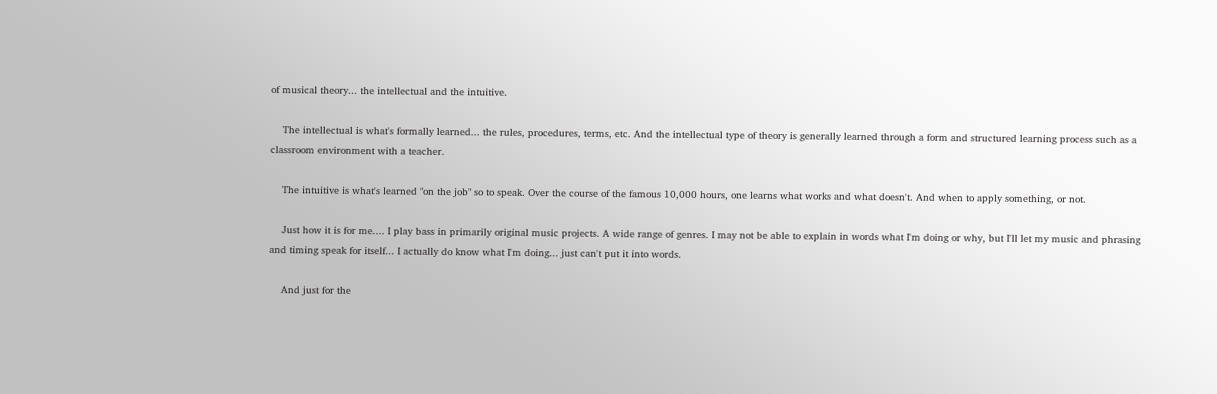of musical theory... the intellectual and the intuitive.

    The intellectual is what's formally learned... the rules, procedures, terms, etc. And the intellectual type of theory is generally learned through a form and structured learning process such as a classroom environment with a teacher.

    The intuitive is what's learned "on the job" so to speak. Over the course of the famous 10,000 hours, one learns what works and what doesn't. And when to apply something, or not.

    Just how it is for me.... I play bass in primarily original music projects. A wide range of genres. I may not be able to explain in words what I'm doing or why, but I'll let my music and phrasing and timing speak for itself... I actually do know what I'm doing... just can't put it into words.

    And just for the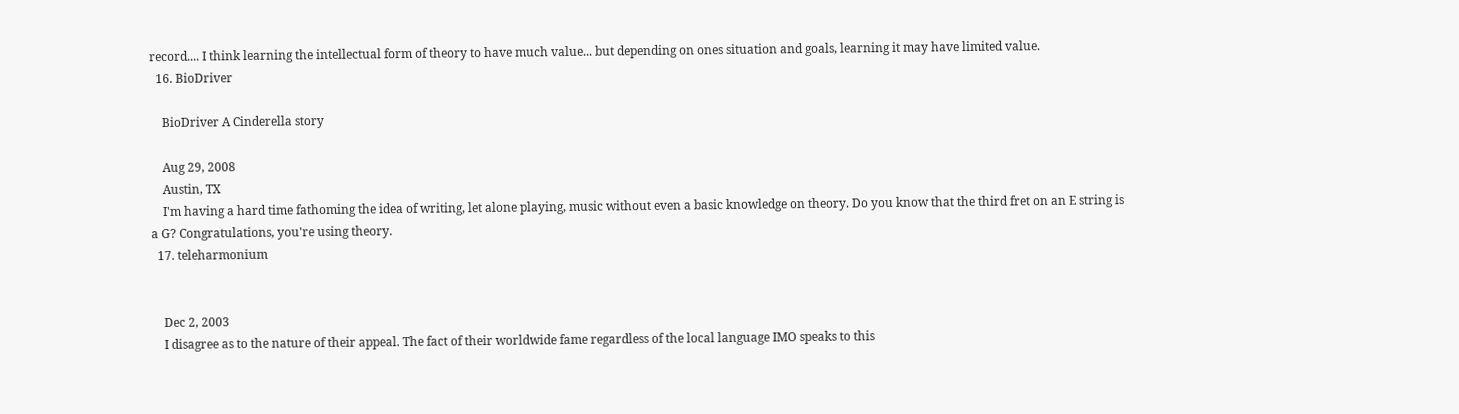record.... I think learning the intellectual form of theory to have much value... but depending on ones situation and goals, learning it may have limited value.
  16. BioDriver

    BioDriver A Cinderella story

    Aug 29, 2008
    Austin, TX
    I'm having a hard time fathoming the idea of writing, let alone playing, music without even a basic knowledge on theory. Do you know that the third fret on an E string is a G? Congratulations, you're using theory.
  17. teleharmonium


    Dec 2, 2003
    I disagree as to the nature of their appeal. The fact of their worldwide fame regardless of the local language IMO speaks to this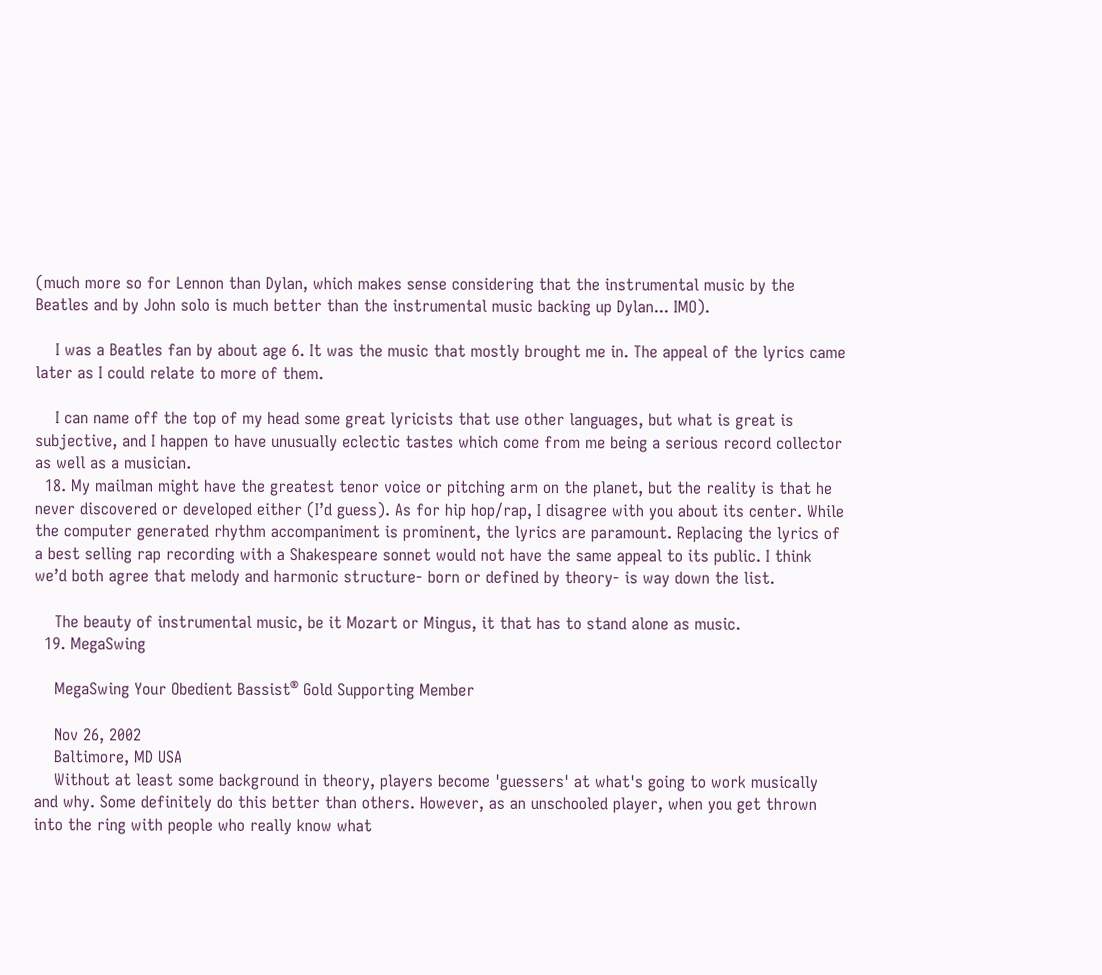(much more so for Lennon than Dylan, which makes sense considering that the instrumental music by the Beatles and by John solo is much better than the instrumental music backing up Dylan... IMO).

    I was a Beatles fan by about age 6. It was the music that mostly brought me in. The appeal of the lyrics came later as I could relate to more of them.

    I can name off the top of my head some great lyricists that use other languages, but what is great is subjective, and I happen to have unusually eclectic tastes which come from me being a serious record collector as well as a musician.
  18. My mailman might have the greatest tenor voice or pitching arm on the planet, but the reality is that he never discovered or developed either (I’d guess). As for hip hop/rap, I disagree with you about its center. While the computer generated rhythm accompaniment is prominent, the lyrics are paramount. Replacing the lyrics of a best selling rap recording with a Shakespeare sonnet would not have the same appeal to its public. I think we’d both agree that melody and harmonic structure- born or defined by theory- is way down the list.

    The beauty of instrumental music, be it Mozart or Mingus, it that has to stand alone as music.
  19. MegaSwing

    MegaSwing Your Obedient Bassist® Gold Supporting Member

    Nov 26, 2002
    Baltimore, MD USA
    Without at least some background in theory, players become 'guessers' at what's going to work musically and why. Some definitely do this better than others. However, as an unschooled player, when you get thrown into the ring with people who really know what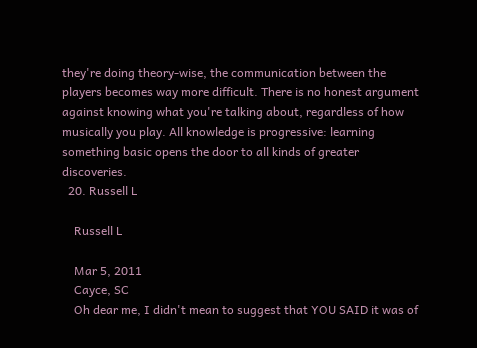they're doing theory-wise, the communication between the players becomes way more difficult. There is no honest argument against knowing what you're talking about, regardless of how musically you play. All knowledge is progressive: learning something basic opens the door to all kinds of greater discoveries.
  20. Russell L

    Russell L

    Mar 5, 2011
    Cayce, SC
    Oh dear me, I didn't mean to suggest that YOU SAID it was of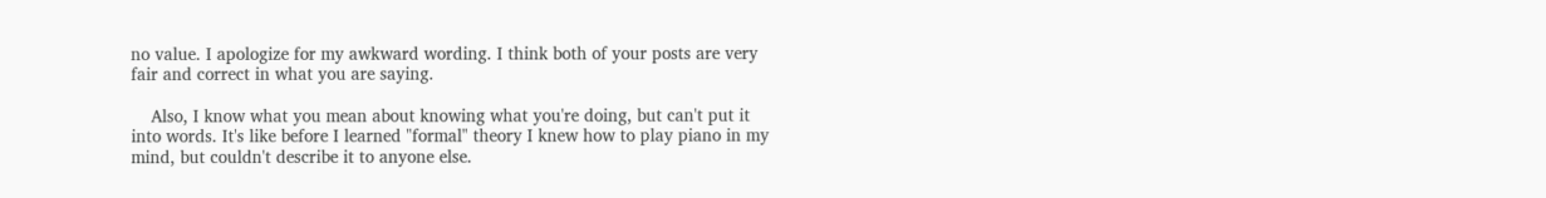no value. I apologize for my awkward wording. I think both of your posts are very fair and correct in what you are saying.

    Also, I know what you mean about knowing what you're doing, but can't put it into words. It's like before I learned "formal" theory I knew how to play piano in my mind, but couldn't describe it to anyone else.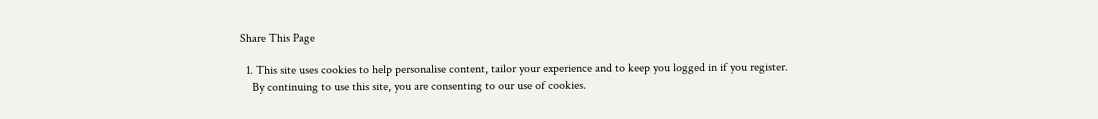Share This Page

  1. This site uses cookies to help personalise content, tailor your experience and to keep you logged in if you register.
    By continuing to use this site, you are consenting to our use of cookies.